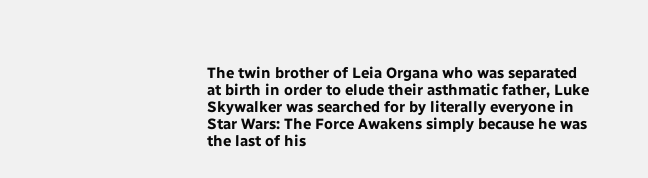The twin brother of Leia Organa who was separated at birth in order to elude their asthmatic father, Luke Skywalker was searched for by literally everyone in Star Wars: The Force Awakens simply because he was the last of his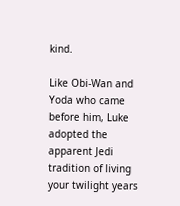kind.

Like Obi-Wan and Yoda who came before him, Luke adopted the apparent Jedi tradition of living your twilight years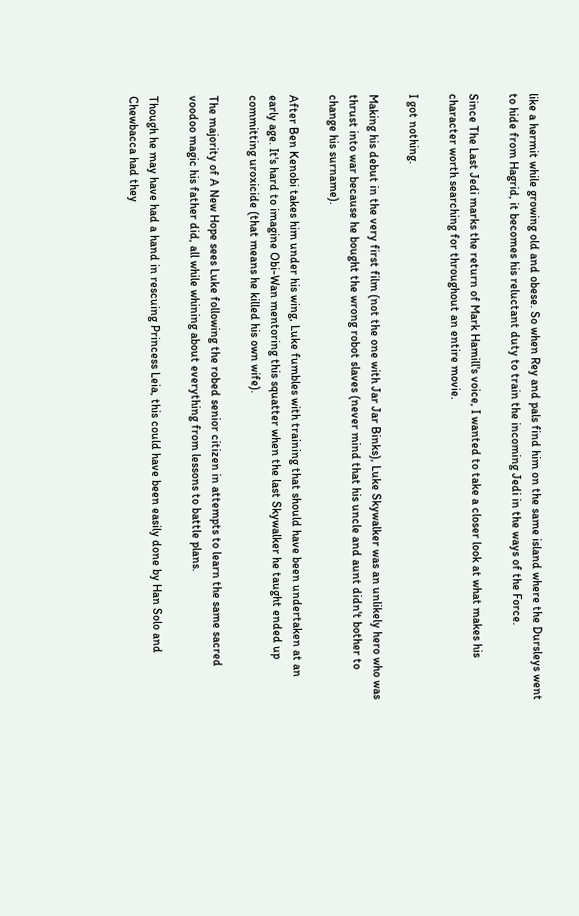like a hermit while growing old and obese. So when Rey and pals find him on the same island where the Dursleys went to hide from Hagrid, it becomes his reluctant duty to train the incoming Jedi in the ways of the Force.

Since The Last Jedi marks the return of Mark Hamill's voice, I wanted to take a closer look at what makes his character worth searching for throughout an entire movie.

I got nothing.

Making his debut in the very first film (not the one with Jar Jar Binks), Luke Skywalker was an unlikely hero who was thrust into war because he bought the wrong robot slaves (never mind that his uncle and aunt didn't bother to change his surname).

After Ben Kenobi takes him under his wing, Luke fumbles with training that should have been undertaken at an early age. It's hard to imagine Obi-Wan mentoring this squatter when the last Skywalker he taught ended up committing uroxicide (that means he killed his own wife).

The majority of A New Hope sees Luke following the robed senior citizen in attempts to learn the same sacred voodoo magic his father did, all while whining about everything from lessons to battle plans.

Though he may have had a hand in rescuing Princess Leia, this could have been easily done by Han Solo and Chewbacca had they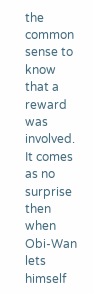the common sense to know that a reward was involved. It comes as no surprise then when Obi-Wan lets himself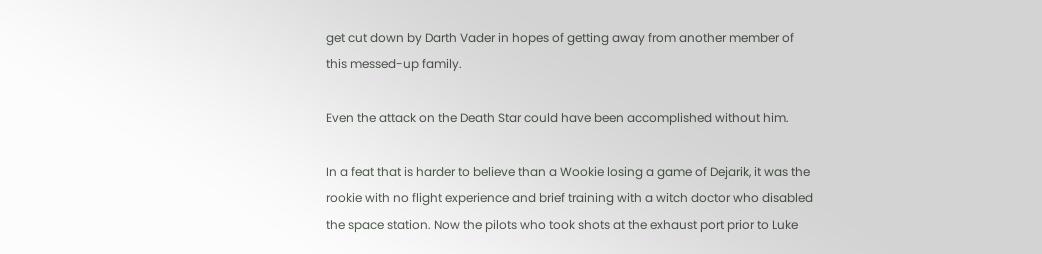get cut down by Darth Vader in hopes of getting away from another member of this messed-up family.

Even the attack on the Death Star could have been accomplished without him.

In a feat that is harder to believe than a Wookie losing a game of Dejarik, it was the rookie with no flight experience and brief training with a witch doctor who disabled the space station. Now the pilots who took shots at the exhaust port prior to Luke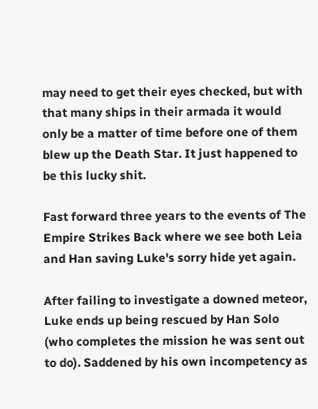may need to get their eyes checked, but with that many ships in their armada it would only be a matter of time before one of them blew up the Death Star. It just happened to be this lucky shit.

Fast forward three years to the events of The Empire Strikes Back where we see both Leia and Han saving Luke's sorry hide yet again.

After failing to investigate a downed meteor, Luke ends up being rescued by Han Solo (who completes the mission he was sent out to do). Saddened by his own incompetency as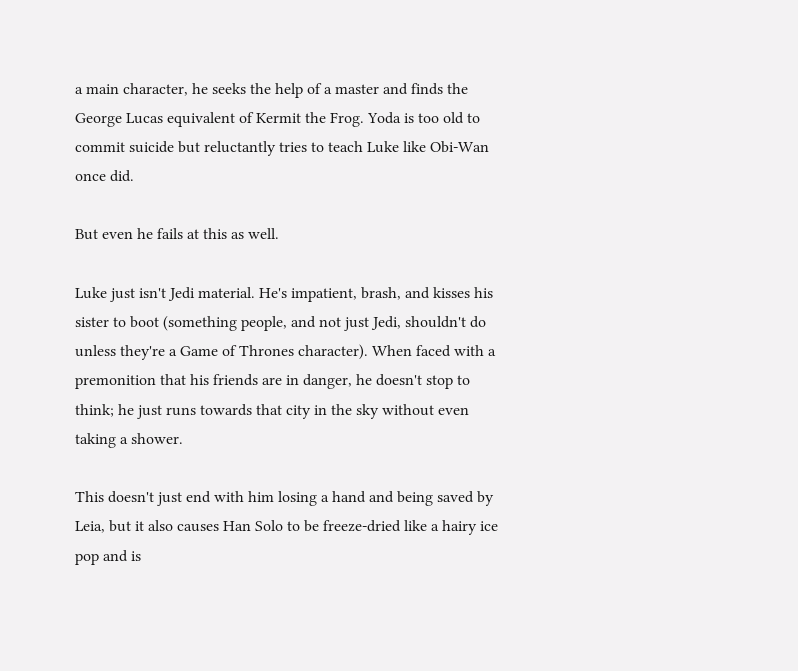a main character, he seeks the help of a master and finds the George Lucas equivalent of Kermit the Frog. Yoda is too old to commit suicide but reluctantly tries to teach Luke like Obi-Wan once did.

But even he fails at this as well.

Luke just isn't Jedi material. He's impatient, brash, and kisses his sister to boot (something people, and not just Jedi, shouldn't do unless they're a Game of Thrones character). When faced with a premonition that his friends are in danger, he doesn't stop to think; he just runs towards that city in the sky without even taking a shower.

This doesn't just end with him losing a hand and being saved by Leia, but it also causes Han Solo to be freeze-dried like a hairy ice pop and is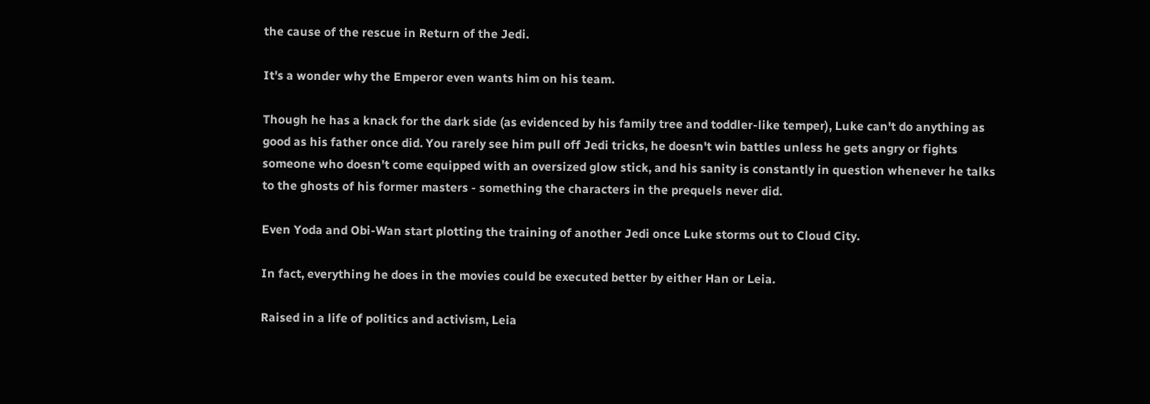the cause of the rescue in Return of the Jedi.

It's a wonder why the Emperor even wants him on his team.

Though he has a knack for the dark side (as evidenced by his family tree and toddler-like temper), Luke can't do anything as good as his father once did. You rarely see him pull off Jedi tricks, he doesn't win battles unless he gets angry or fights someone who doesn't come equipped with an oversized glow stick, and his sanity is constantly in question whenever he talks to the ghosts of his former masters - something the characters in the prequels never did.

Even Yoda and Obi-Wan start plotting the training of another Jedi once Luke storms out to Cloud City.

In fact, everything he does in the movies could be executed better by either Han or Leia.

Raised in a life of politics and activism, Leia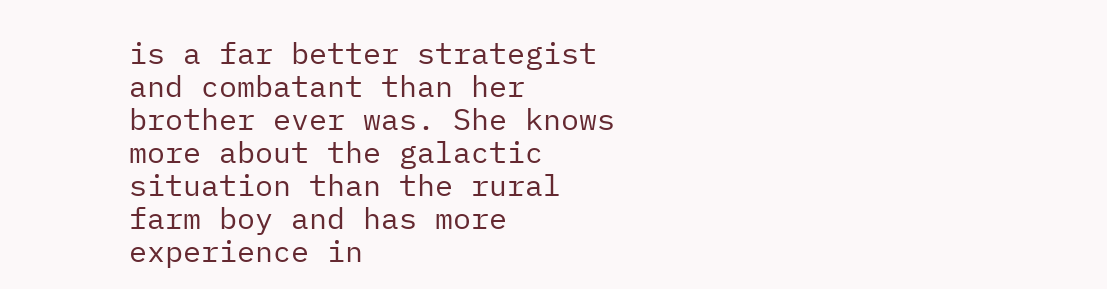is a far better strategist and combatant than her brother ever was. She knows more about the galactic situation than the rural farm boy and has more experience in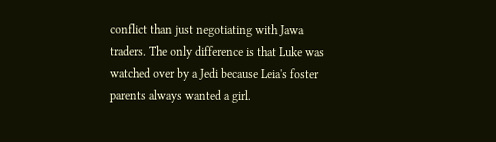conflict than just negotiating with Jawa traders. The only difference is that Luke was watched over by a Jedi because Leia's foster parents always wanted a girl.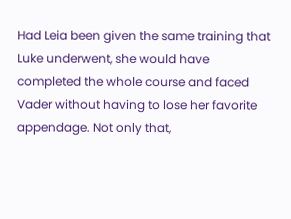Had Leia been given the same training that Luke underwent, she would have completed the whole course and faced Vader without having to lose her favorite appendage. Not only that,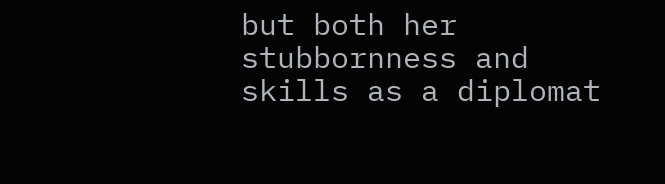but both her stubbornness and skills as a diplomat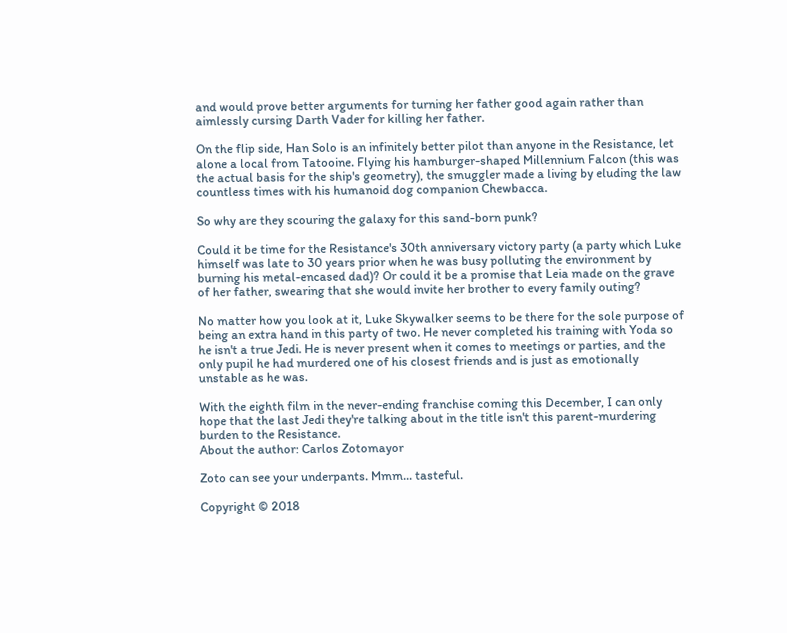and would prove better arguments for turning her father good again rather than aimlessly cursing Darth Vader for killing her father.

On the flip side, Han Solo is an infinitely better pilot than anyone in the Resistance, let alone a local from Tatooine. Flying his hamburger-shaped Millennium Falcon (this was the actual basis for the ship's geometry), the smuggler made a living by eluding the law countless times with his humanoid dog companion Chewbacca.

So why are they scouring the galaxy for this sand-born punk?

Could it be time for the Resistance's 30th anniversary victory party (a party which Luke himself was late to 30 years prior when he was busy polluting the environment by burning his metal-encased dad)? Or could it be a promise that Leia made on the grave of her father, swearing that she would invite her brother to every family outing?

No matter how you look at it, Luke Skywalker seems to be there for the sole purpose of being an extra hand in this party of two. He never completed his training with Yoda so he isn't a true Jedi. He is never present when it comes to meetings or parties, and the only pupil he had murdered one of his closest friends and is just as emotionally unstable as he was.

With the eighth film in the never-ending franchise coming this December, I can only hope that the last Jedi they're talking about in the title isn't this parent-murdering burden to the Resistance.
About the author: Carlos Zotomayor

Zoto can see your underpants. Mmm... tasteful.

Copyright © 2018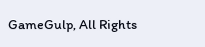GameGulp, All Rights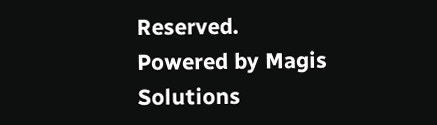Reserved.
Powered by Magis Solutions